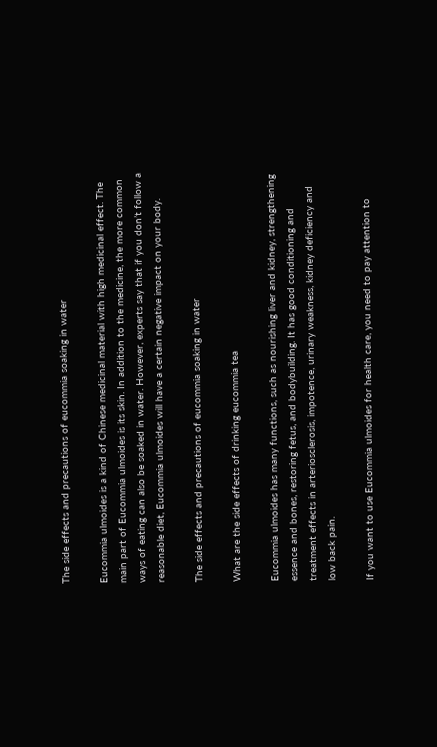The side effects and precautions of eucommia soaking in water

Eucommia ulmoides is a kind of Chinese medicinal material with high medicinal effect. The main part of Eucommia ulmoides is its skin. In addition to the medicine, the more common ways of eating can also be soaked in water. However, experts say that if you don’t follow a reasonable diet, Eucommia ulmoides will have a certain negative impact on your body.

The side effects and precautions of eucommia soaking in water

What are the side effects of drinking eucommia tea

Eucommia ulmoides has many functions, such as nourishing liver and kidney, strengthening essence and bones, restoring fetus, and bodybuilding. It has good conditioning and treatment effects in arteriosclerosis, impotence, urinary weakness, kidney deficiency and low back pain.

If you want to use Eucommia ulmoides for health care, you need to pay attention to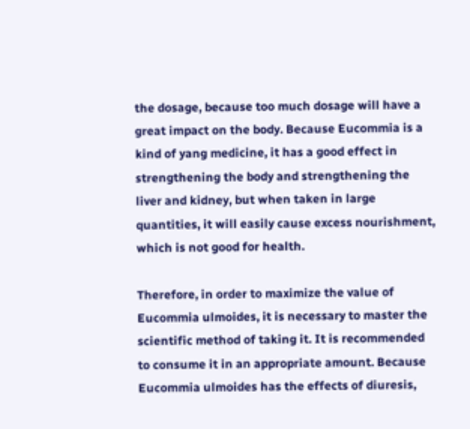the dosage, because too much dosage will have a great impact on the body. Because Eucommia is a kind of yang medicine, it has a good effect in strengthening the body and strengthening the liver and kidney, but when taken in large quantities, it will easily cause excess nourishment, which is not good for health.

Therefore, in order to maximize the value of Eucommia ulmoides, it is necessary to master the scientific method of taking it. It is recommended to consume it in an appropriate amount. Because Eucommia ulmoides has the effects of diuresis,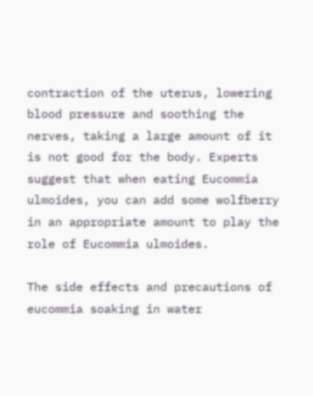contraction of the uterus, lowering blood pressure and soothing the nerves, taking a large amount of it is not good for the body. Experts suggest that when eating Eucommia ulmoides, you can add some wolfberry in an appropriate amount to play the role of Eucommia ulmoides.

The side effects and precautions of eucommia soaking in water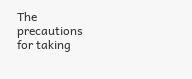The precautions for taking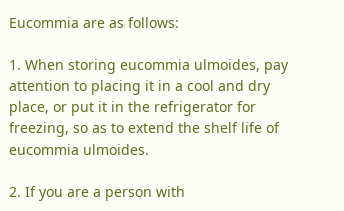Eucommia are as follows:

1. When storing eucommia ulmoides, pay attention to placing it in a cool and dry place, or put it in the refrigerator for freezing, so as to extend the shelf life of eucommia ulmoides.

2. If you are a person with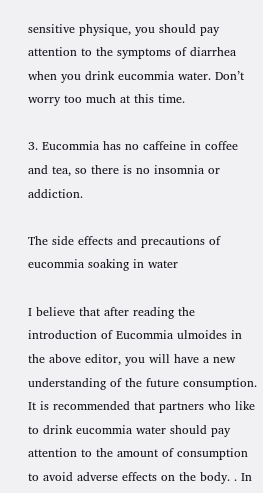sensitive physique, you should pay attention to the symptoms of diarrhea when you drink eucommia water. Don’t worry too much at this time.

3. Eucommia has no caffeine in coffee and tea, so there is no insomnia or addiction.

The side effects and precautions of eucommia soaking in water

I believe that after reading the introduction of Eucommia ulmoides in the above editor, you will have a new understanding of the future consumption. It is recommended that partners who like to drink eucommia water should pay attention to the amount of consumption to avoid adverse effects on the body. . In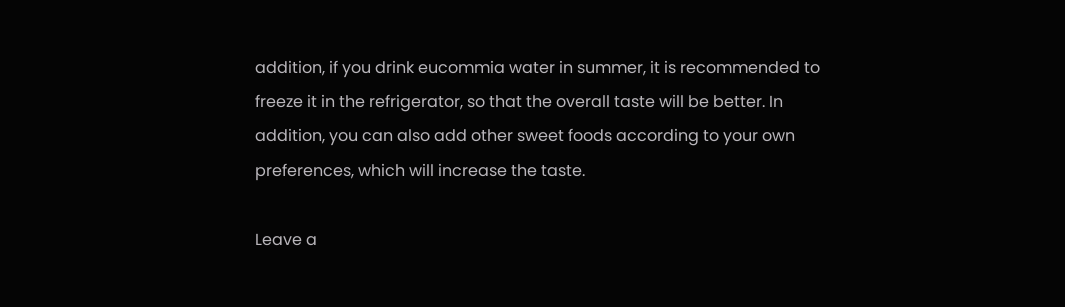addition, if you drink eucommia water in summer, it is recommended to freeze it in the refrigerator, so that the overall taste will be better. In addition, you can also add other sweet foods according to your own preferences, which will increase the taste.

Leave a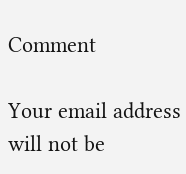Comment

Your email address will not be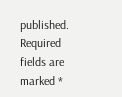published. Required fields are marked *